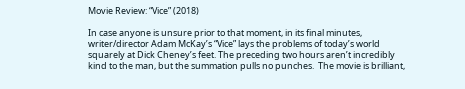Movie Review: “Vice” (2018)

In case anyone is unsure prior to that moment, in its final minutes, writer/director Adam McKay’s “Vice” lays the problems of today’s world squarely at Dick Cheney’s feet. The preceding two hours aren’t incredibly kind to the man, but the summation pulls no punches.  The movie is brilliant,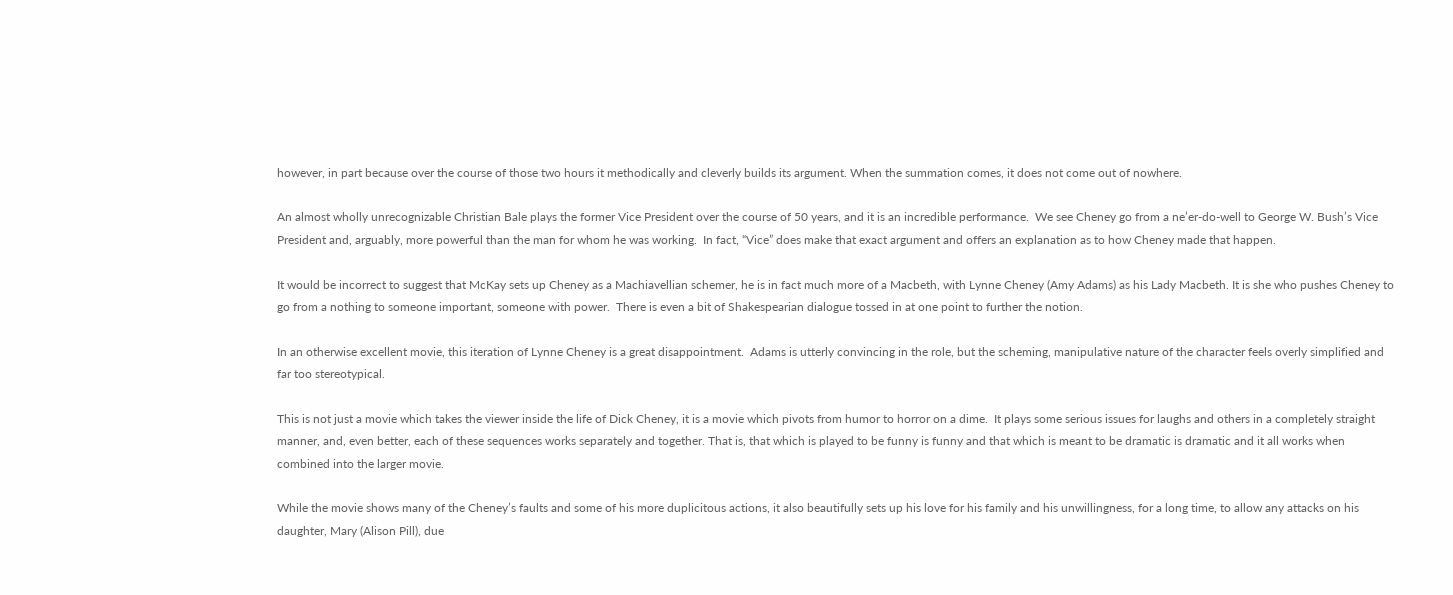however, in part because over the course of those two hours it methodically and cleverly builds its argument. When the summation comes, it does not come out of nowhere.

An almost wholly unrecognizable Christian Bale plays the former Vice President over the course of 50 years, and it is an incredible performance.  We see Cheney go from a ne’er-do-well to George W. Bush’s Vice President and, arguably, more powerful than the man for whom he was working.  In fact, “Vice” does make that exact argument and offers an explanation as to how Cheney made that happen.

It would be incorrect to suggest that McKay sets up Cheney as a Machiavellian schemer, he is in fact much more of a Macbeth, with Lynne Cheney (Amy Adams) as his Lady Macbeth. It is she who pushes Cheney to go from a nothing to someone important, someone with power.  There is even a bit of Shakespearian dialogue tossed in at one point to further the notion.

In an otherwise excellent movie, this iteration of Lynne Cheney is a great disappointment.  Adams is utterly convincing in the role, but the scheming, manipulative nature of the character feels overly simplified and far too stereotypical.

This is not just a movie which takes the viewer inside the life of Dick Cheney, it is a movie which pivots from humor to horror on a dime.  It plays some serious issues for laughs and others in a completely straight manner, and, even better, each of these sequences works separately and together. That is, that which is played to be funny is funny and that which is meant to be dramatic is dramatic and it all works when combined into the larger movie.

While the movie shows many of the Cheney’s faults and some of his more duplicitous actions, it also beautifully sets up his love for his family and his unwillingness, for a long time, to allow any attacks on his daughter, Mary (Alison Pill), due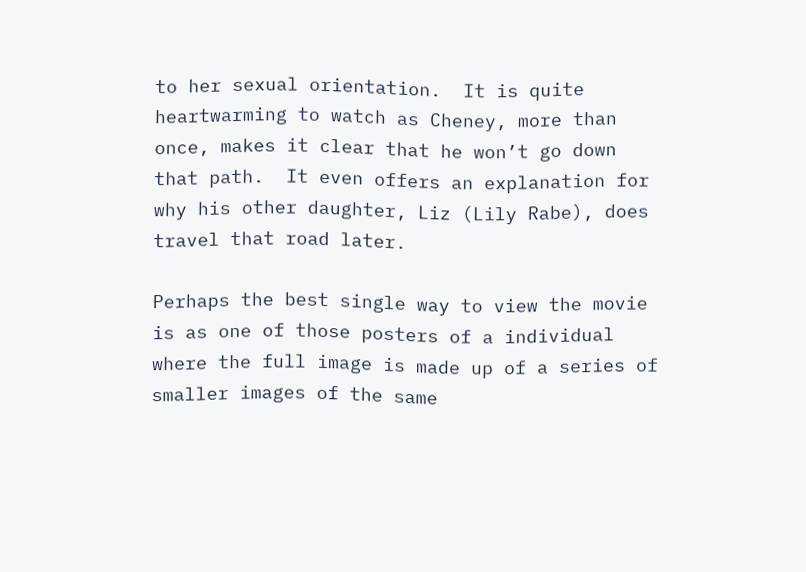to her sexual orientation.  It is quite heartwarming to watch as Cheney, more than once, makes it clear that he won’t go down that path.  It even offers an explanation for why his other daughter, Liz (Lily Rabe), does travel that road later.

Perhaps the best single way to view the movie is as one of those posters of a individual where the full image is made up of a series of smaller images of the same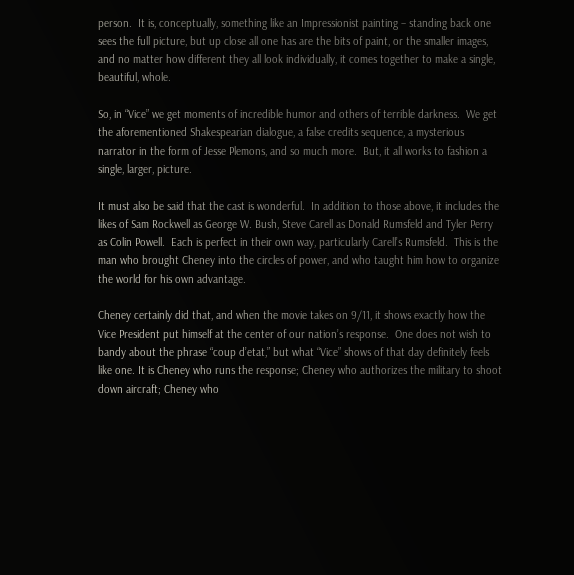person.  It is, conceptually, something like an Impressionist painting – standing back one sees the full picture, but up close all one has are the bits of paint, or the smaller images, and no matter how different they all look individually, it comes together to make a single, beautiful, whole.

So, in “Vice” we get moments of incredible humor and others of terrible darkness.  We get the aforementioned Shakespearian dialogue, a false credits sequence, a mysterious narrator in the form of Jesse Plemons, and so much more.  But, it all works to fashion a single, larger, picture.

It must also be said that the cast is wonderful.  In addition to those above, it includes the likes of Sam Rockwell as George W. Bush, Steve Carell as Donald Rumsfeld and Tyler Perry as Colin Powell.  Each is perfect in their own way, particularly Carell’s Rumsfeld.  This is the man who brought Cheney into the circles of power, and who taught him how to organize the world for his own advantage.

Cheney certainly did that, and when the movie takes on 9/11, it shows exactly how the Vice President put himself at the center of our nation’s response.  One does not wish to bandy about the phrase “coup d’etat,” but what “Vice” shows of that day definitely feels like one. It is Cheney who runs the response; Cheney who authorizes the military to shoot down aircraft; Cheney who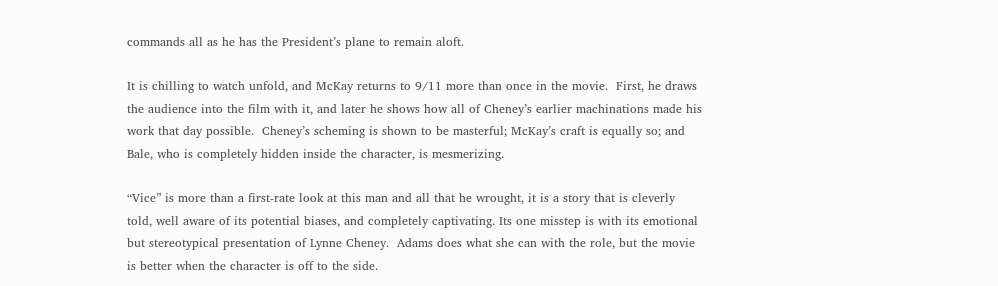commands all as he has the President’s plane to remain aloft.

It is chilling to watch unfold, and McKay returns to 9/11 more than once in the movie.  First, he draws the audience into the film with it, and later he shows how all of Cheney’s earlier machinations made his work that day possible.  Cheney’s scheming is shown to be masterful; McKay’s craft is equally so; and Bale, who is completely hidden inside the character, is mesmerizing.

“Vice” is more than a first-rate look at this man and all that he wrought, it is a story that is cleverly told, well aware of its potential biases, and completely captivating. Its one misstep is with its emotional but stereotypical presentation of Lynne Cheney.  Adams does what she can with the role, but the movie is better when the character is off to the side.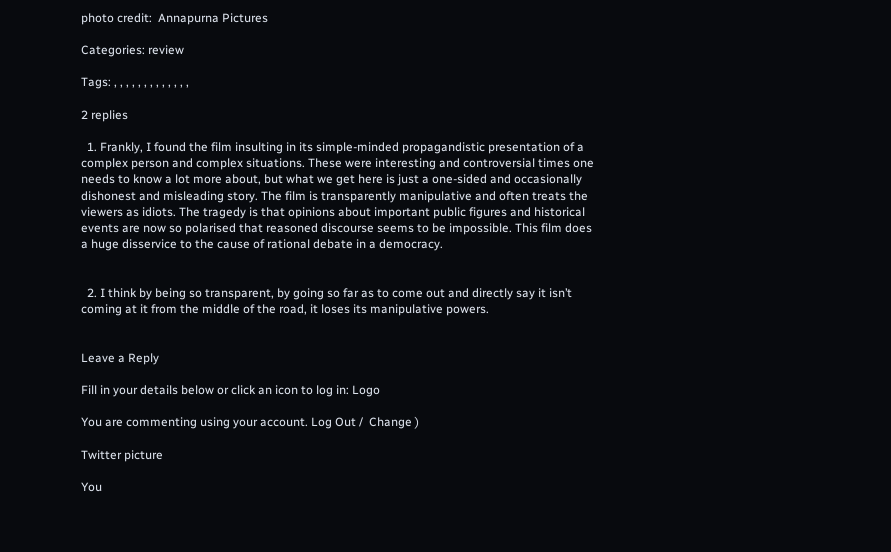photo credit:  Annapurna Pictures

Categories: review

Tags: , , , , , , , , , , , , ,

2 replies

  1. Frankly, I found the film insulting in its simple-minded propagandistic presentation of a complex person and complex situations. These were interesting and controversial times one needs to know a lot more about, but what we get here is just a one-sided and occasionally dishonest and misleading story. The film is transparently manipulative and often treats the viewers as idiots. The tragedy is that opinions about important public figures and historical events are now so polarised that reasoned discourse seems to be impossible. This film does a huge disservice to the cause of rational debate in a democracy.


  2. I think by being so transparent, by going so far as to come out and directly say it isn’t coming at it from the middle of the road, it loses its manipulative powers.


Leave a Reply

Fill in your details below or click an icon to log in: Logo

You are commenting using your account. Log Out /  Change )

Twitter picture

You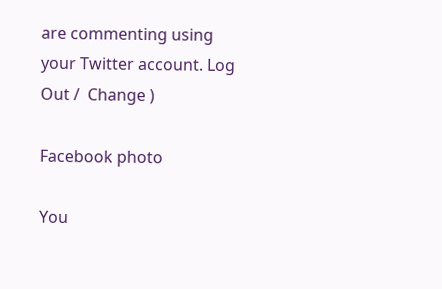are commenting using your Twitter account. Log Out /  Change )

Facebook photo

You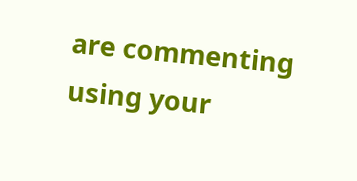are commenting using your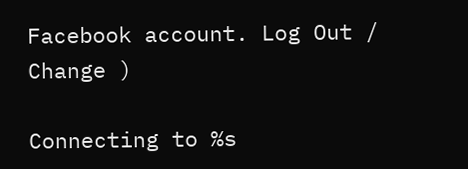Facebook account. Log Out /  Change )

Connecting to %s